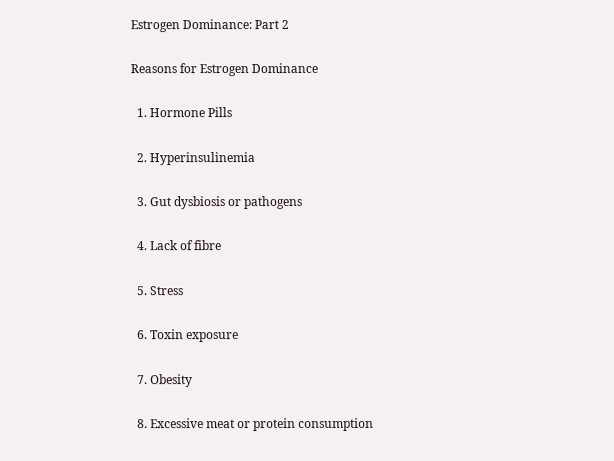Estrogen Dominance: Part 2

Reasons for Estrogen Dominance

  1. Hormone Pills

  2. Hyperinsulinemia

  3. Gut dysbiosis or pathogens

  4. Lack of fibre

  5. Stress

  6. Toxin exposure

  7. Obesity

  8. Excessive meat or protein consumption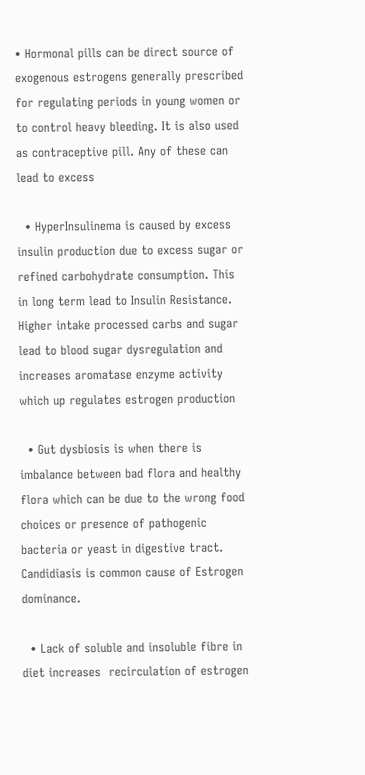• Hormonal pills can be direct source of exogenous estrogens generally prescribed for regulating periods in young women or to control heavy bleeding. It is also used as contraceptive pill. Any of these can lead to excess

  • HyperInsulinema is caused by excess insulin production due to excess sugar or refined carbohydrate consumption. This in long term lead to Insulin Resistance. Higher intake processed carbs and sugar lead to blood sugar dysregulation and increases aromatase enzyme activity which up regulates estrogen production

  • Gut dysbiosis is when there is imbalance between bad flora and healthy flora which can be due to the wrong food choices or presence of pathogenic bacteria or yeast in digestive tract. Candidiasis is common cause of Estrogen dominance.

  • Lack of soluble and insoluble fibre in diet increases  recirculation of estrogen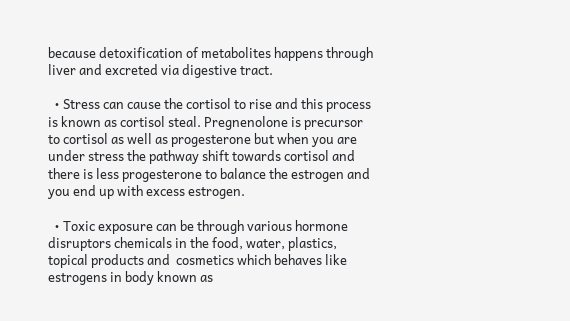because detoxification of metabolites happens through liver and excreted via digestive tract.

  • Stress can cause the cortisol to rise and this process is known as cortisol steal. Pregnenolone is precursor to cortisol as well as progesterone but when you are under stress the pathway shift towards cortisol and there is less progesterone to balance the estrogen and you end up with excess estrogen.

  • Toxic exposure can be through various hormone disruptors chemicals in the food, water, plastics, topical products and  cosmetics which behaves like estrogens in body known as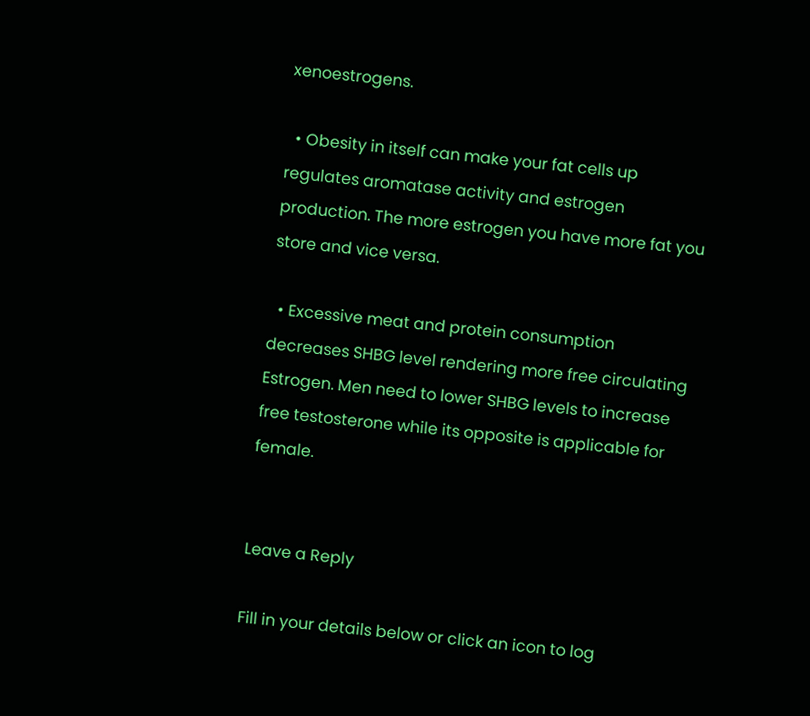xenoestrogens.

  • Obesity in itself can make your fat cells up regulates aromatase activity and estrogen production. The more estrogen you have more fat you store and vice versa.

  • Excessive meat and protein consumption decreases SHBG level rendering more free circulating Estrogen. Men need to lower SHBG levels to increase free testosterone while its opposite is applicable for female.


Leave a Reply

Fill in your details below or click an icon to log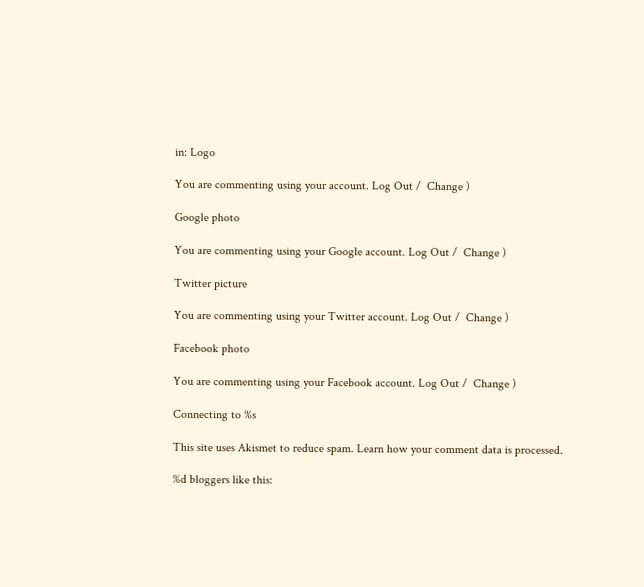in: Logo

You are commenting using your account. Log Out /  Change )

Google photo

You are commenting using your Google account. Log Out /  Change )

Twitter picture

You are commenting using your Twitter account. Log Out /  Change )

Facebook photo

You are commenting using your Facebook account. Log Out /  Change )

Connecting to %s

This site uses Akismet to reduce spam. Learn how your comment data is processed.

%d bloggers like this: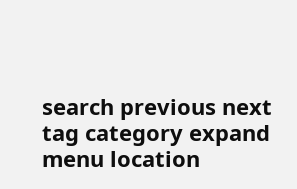search previous next tag category expand menu location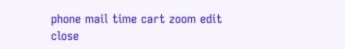phone mail time cart zoom edit close